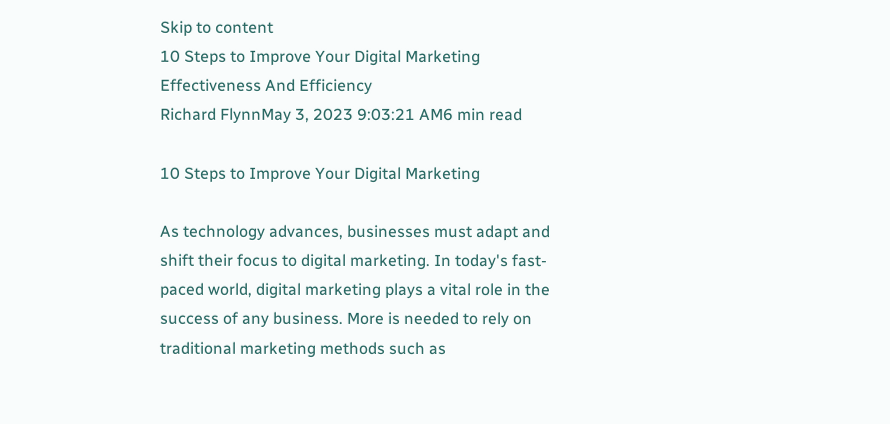Skip to content
10 Steps to Improve Your Digital Marketing Effectiveness And Efficiency
Richard FlynnMay 3, 2023 9:03:21 AM6 min read

10 Steps to Improve Your Digital Marketing

As technology advances, businesses must adapt and shift their focus to digital marketing. In today's fast-paced world, digital marketing plays a vital role in the success of any business. More is needed to rely on traditional marketing methods such as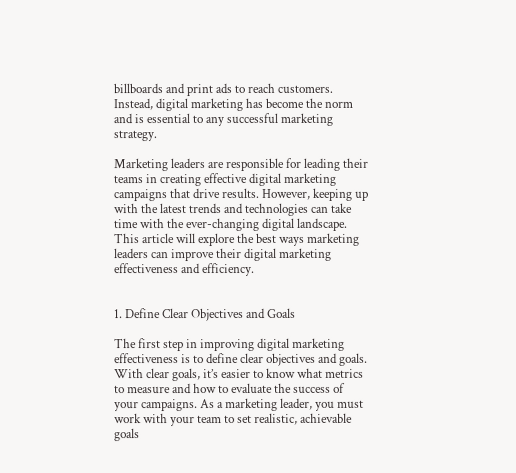billboards and print ads to reach customers. Instead, digital marketing has become the norm and is essential to any successful marketing strategy.

Marketing leaders are responsible for leading their teams in creating effective digital marketing campaigns that drive results. However, keeping up with the latest trends and technologies can take time with the ever-changing digital landscape. This article will explore the best ways marketing leaders can improve their digital marketing effectiveness and efficiency.


1. Define Clear Objectives and Goals

The first step in improving digital marketing effectiveness is to define clear objectives and goals. With clear goals, it’s easier to know what metrics to measure and how to evaluate the success of your campaigns. As a marketing leader, you must work with your team to set realistic, achievable goals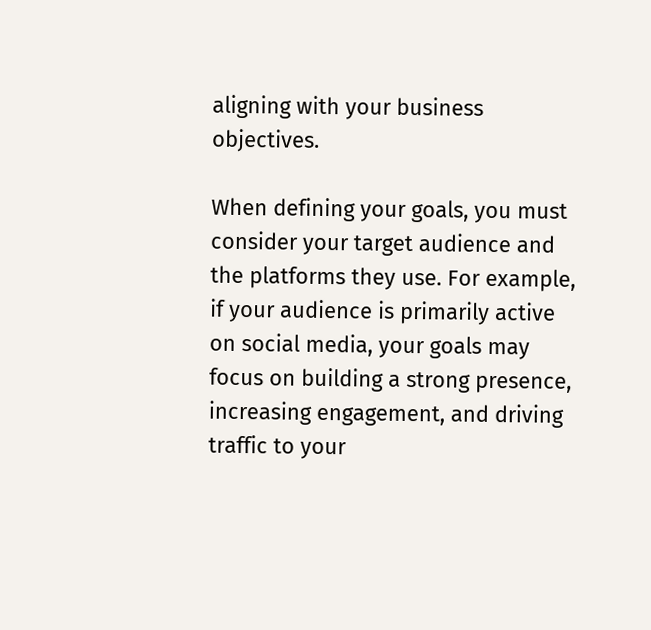aligning with your business objectives.

When defining your goals, you must consider your target audience and the platforms they use. For example, if your audience is primarily active on social media, your goals may focus on building a strong presence, increasing engagement, and driving traffic to your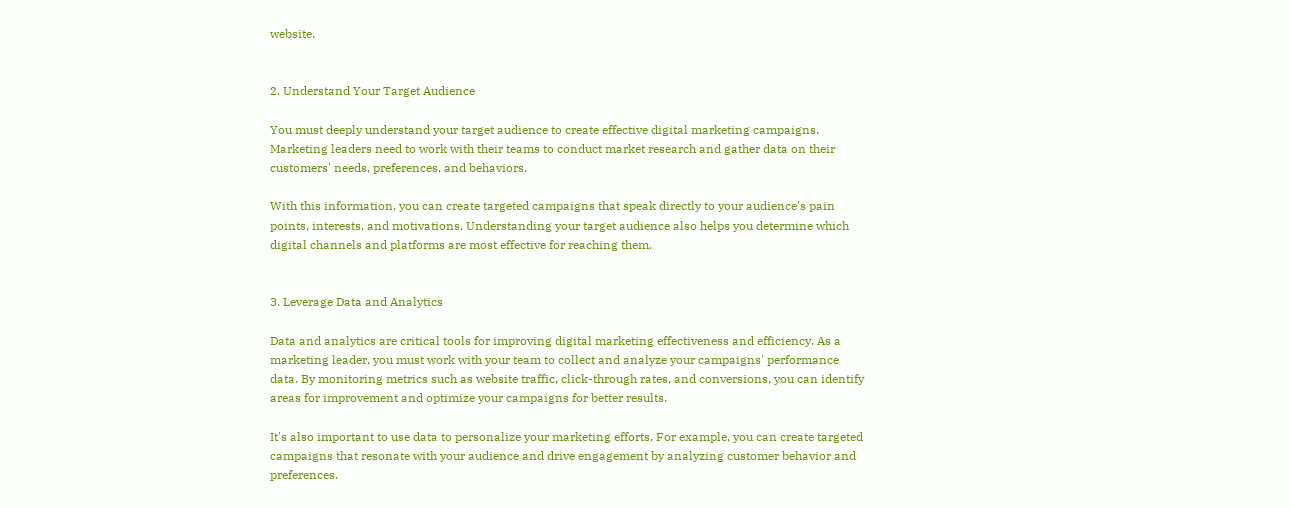website.


2. Understand Your Target Audience

You must deeply understand your target audience to create effective digital marketing campaigns. Marketing leaders need to work with their teams to conduct market research and gather data on their customers' needs, preferences, and behaviors.

With this information, you can create targeted campaigns that speak directly to your audience's pain points, interests, and motivations. Understanding your target audience also helps you determine which digital channels and platforms are most effective for reaching them.


3. Leverage Data and Analytics

Data and analytics are critical tools for improving digital marketing effectiveness and efficiency. As a marketing leader, you must work with your team to collect and analyze your campaigns' performance data. By monitoring metrics such as website traffic, click-through rates, and conversions, you can identify areas for improvement and optimize your campaigns for better results.

It's also important to use data to personalize your marketing efforts. For example, you can create targeted campaigns that resonate with your audience and drive engagement by analyzing customer behavior and preferences.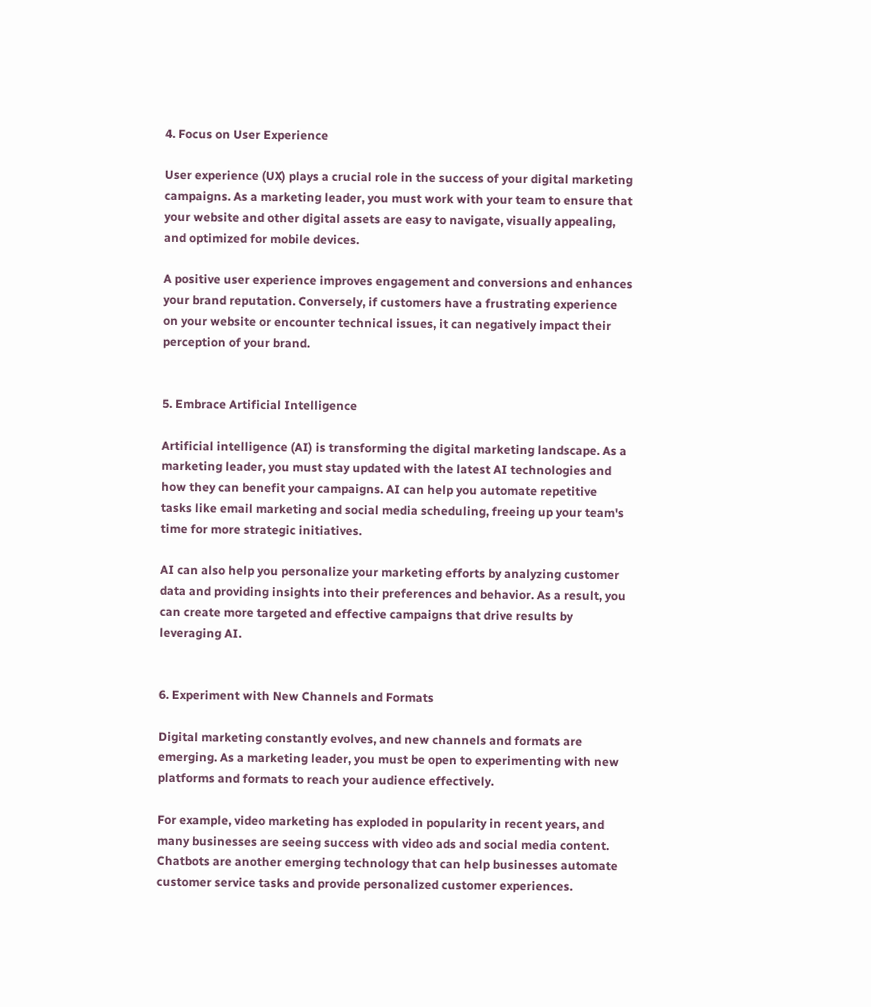4. Focus on User Experience

User experience (UX) plays a crucial role in the success of your digital marketing campaigns. As a marketing leader, you must work with your team to ensure that your website and other digital assets are easy to navigate, visually appealing, and optimized for mobile devices.

A positive user experience improves engagement and conversions and enhances your brand reputation. Conversely, if customers have a frustrating experience on your website or encounter technical issues, it can negatively impact their perception of your brand.


5. Embrace Artificial Intelligence

Artificial intelligence (AI) is transforming the digital marketing landscape. As a marketing leader, you must stay updated with the latest AI technologies and how they can benefit your campaigns. AI can help you automate repetitive tasks like email marketing and social media scheduling, freeing up your team's time for more strategic initiatives.

AI can also help you personalize your marketing efforts by analyzing customer data and providing insights into their preferences and behavior. As a result, you can create more targeted and effective campaigns that drive results by leveraging AI.


6. Experiment with New Channels and Formats

Digital marketing constantly evolves, and new channels and formats are emerging. As a marketing leader, you must be open to experimenting with new platforms and formats to reach your audience effectively.

For example, video marketing has exploded in popularity in recent years, and many businesses are seeing success with video ads and social media content. Chatbots are another emerging technology that can help businesses automate customer service tasks and provide personalized customer experiences.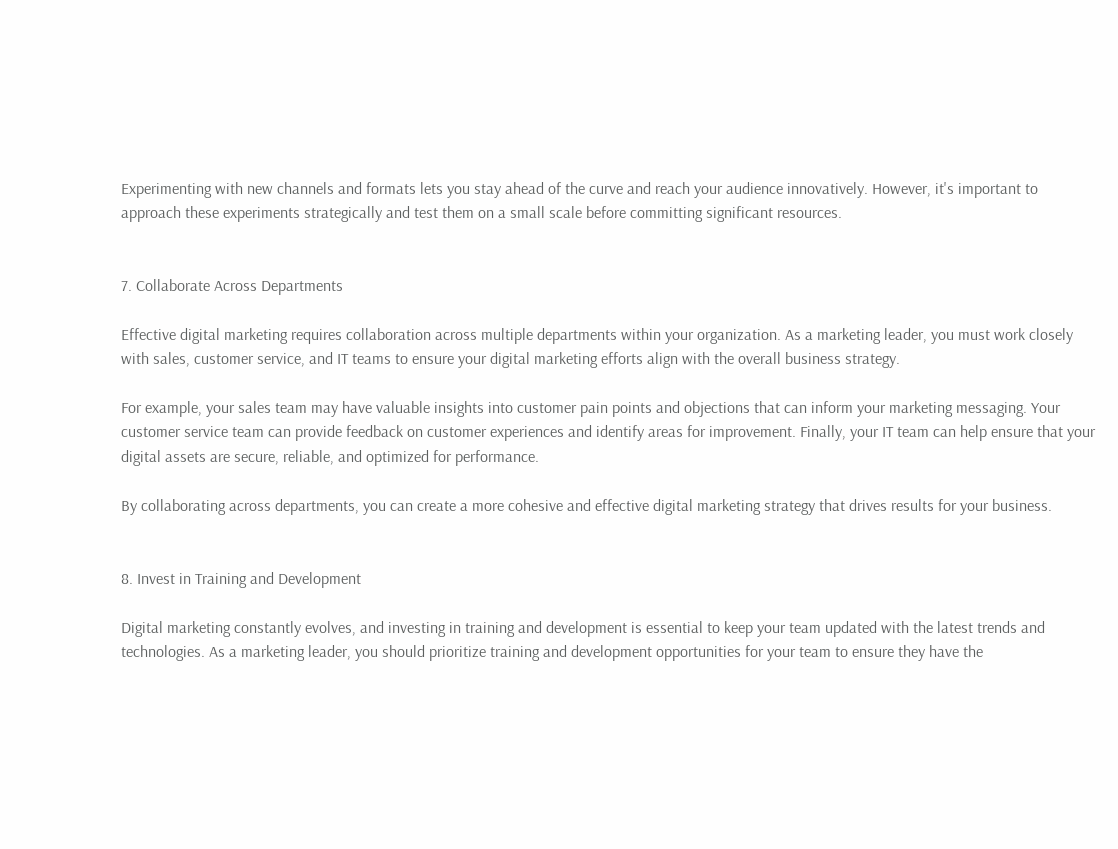Experimenting with new channels and formats lets you stay ahead of the curve and reach your audience innovatively. However, it's important to approach these experiments strategically and test them on a small scale before committing significant resources.


7. Collaborate Across Departments

Effective digital marketing requires collaboration across multiple departments within your organization. As a marketing leader, you must work closely with sales, customer service, and IT teams to ensure your digital marketing efforts align with the overall business strategy.

For example, your sales team may have valuable insights into customer pain points and objections that can inform your marketing messaging. Your customer service team can provide feedback on customer experiences and identify areas for improvement. Finally, your IT team can help ensure that your digital assets are secure, reliable, and optimized for performance.

By collaborating across departments, you can create a more cohesive and effective digital marketing strategy that drives results for your business.


8. Invest in Training and Development

Digital marketing constantly evolves, and investing in training and development is essential to keep your team updated with the latest trends and technologies. As a marketing leader, you should prioritize training and development opportunities for your team to ensure they have the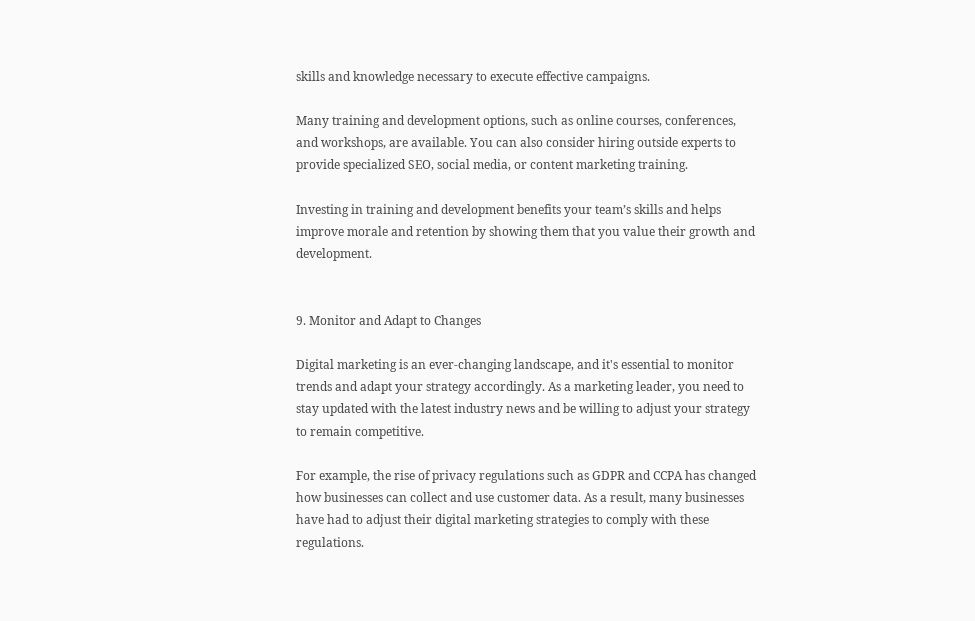skills and knowledge necessary to execute effective campaigns.

Many training and development options, such as online courses, conferences, and workshops, are available. You can also consider hiring outside experts to provide specialized SEO, social media, or content marketing training.

Investing in training and development benefits your team’s skills and helps improve morale and retention by showing them that you value their growth and development.


9. Monitor and Adapt to Changes

Digital marketing is an ever-changing landscape, and it's essential to monitor trends and adapt your strategy accordingly. As a marketing leader, you need to stay updated with the latest industry news and be willing to adjust your strategy to remain competitive.

For example, the rise of privacy regulations such as GDPR and CCPA has changed how businesses can collect and use customer data. As a result, many businesses have had to adjust their digital marketing strategies to comply with these regulations.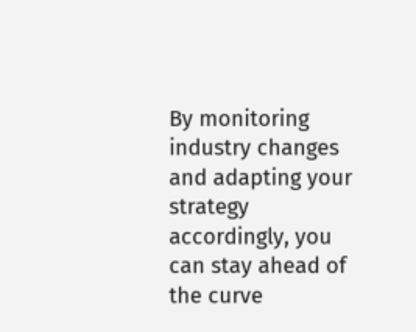By monitoring industry changes and adapting your strategy accordingly, you can stay ahead of the curve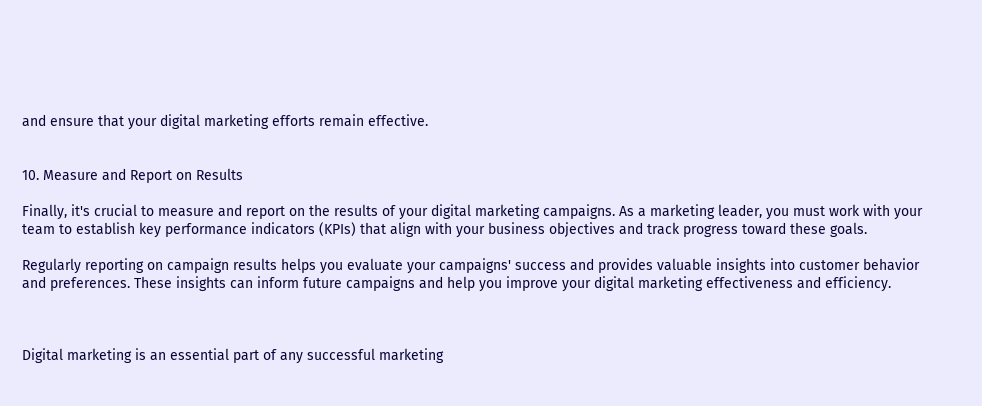and ensure that your digital marketing efforts remain effective.


10. Measure and Report on Results

Finally, it's crucial to measure and report on the results of your digital marketing campaigns. As a marketing leader, you must work with your team to establish key performance indicators (KPIs) that align with your business objectives and track progress toward these goals.

Regularly reporting on campaign results helps you evaluate your campaigns' success and provides valuable insights into customer behavior and preferences. These insights can inform future campaigns and help you improve your digital marketing effectiveness and efficiency.



Digital marketing is an essential part of any successful marketing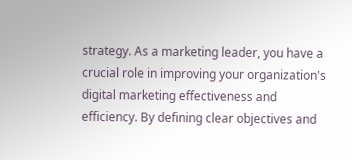strategy. As a marketing leader, you have a crucial role in improving your organization's digital marketing effectiveness and efficiency. By defining clear objectives and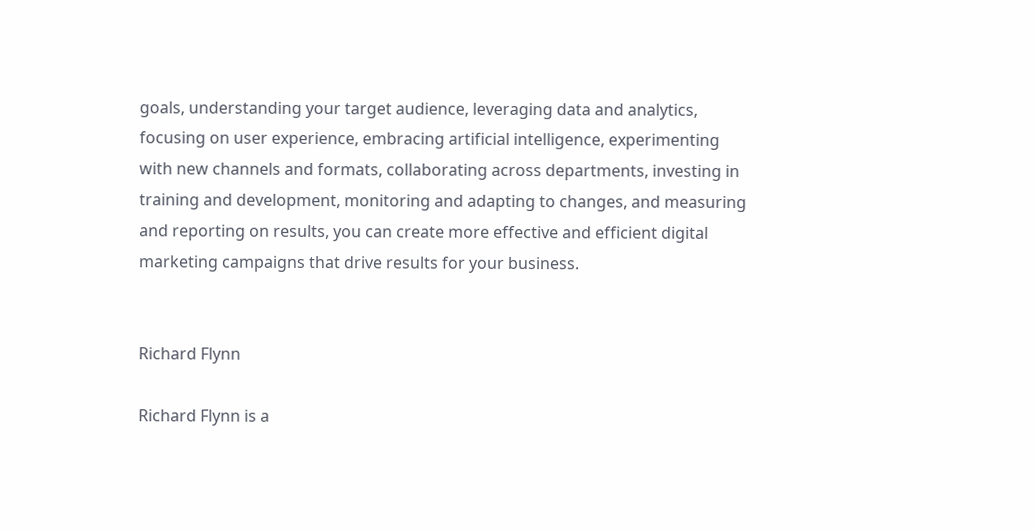goals, understanding your target audience, leveraging data and analytics, focusing on user experience, embracing artificial intelligence, experimenting with new channels and formats, collaborating across departments, investing in training and development, monitoring and adapting to changes, and measuring and reporting on results, you can create more effective and efficient digital marketing campaigns that drive results for your business.


Richard Flynn

Richard Flynn is a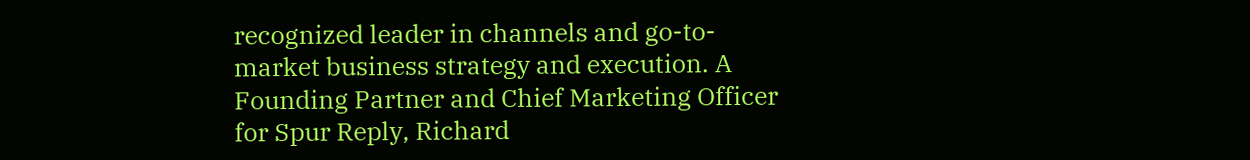recognized leader in channels and go-to-market business strategy and execution. A Founding Partner and Chief Marketing Officer for Spur Reply, Richard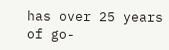has over 25 years of go-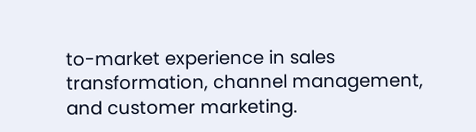to-market experience in sales transformation, channel management, and customer marketing.